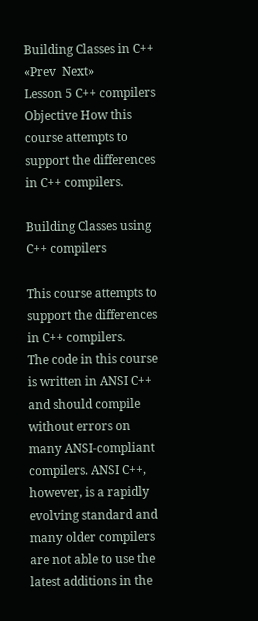Building Classes in C++   «Prev  Next»
Lesson 5 C++ compilers
Objective How this course attempts to support the differences in C++ compilers.

Building Classes using C++ compilers

This course attempts to support the differences in C++ compilers.
The code in this course is written in ANSI C++ and should compile without errors on many ANSI-compliant compilers. ANSI C++, however, is a rapidly evolving standard and many older compilers are not able to use the latest additions in the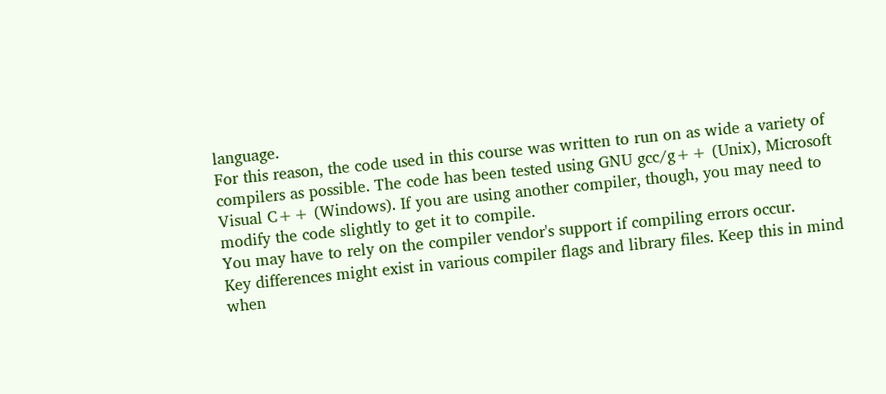language.
For this reason, the code used in this course was written to run on as wide a variety of compilers as possible. The code has been tested using GNU gcc/g++ (Unix), Microsoft Visual C++ (Windows). If you are using another compiler, though, you may need to modify the code slightly to get it to compile.
You may have to rely on the compiler vendor's support if compiling errors occur.
Key differences might exist in various compiler flags and library files. Keep this in mind when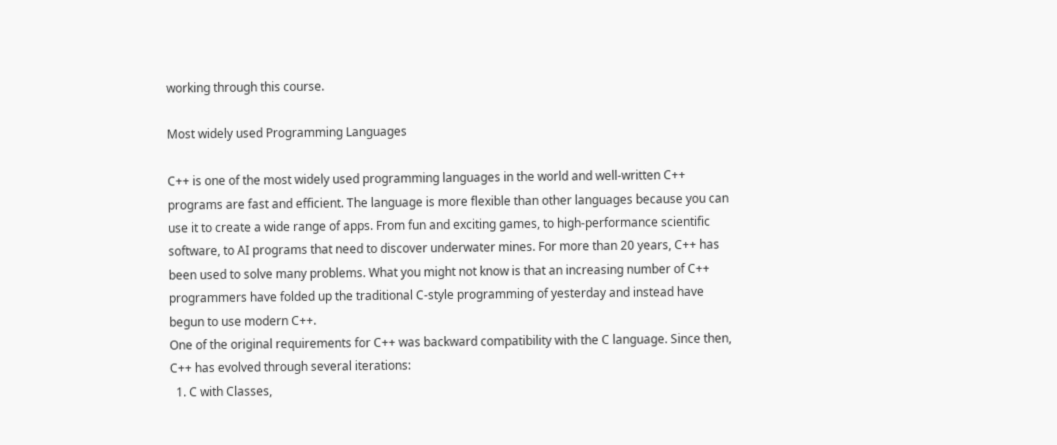working through this course.

Most widely used Programming Languages

C++ is one of the most widely used programming languages in the world and well-written C++ programs are fast and efficient. The language is more flexible than other languages because you can use it to create a wide range of apps. From fun and exciting games, to high-performance scientific software, to AI programs that need to discover underwater mines. For more than 20 years, C++ has been used to solve many problems. What you might not know is that an increasing number of C++ programmers have folded up the traditional C-style programming of yesterday and instead have begun to use modern C++.
One of the original requirements for C++ was backward compatibility with the C language. Since then, C++ has evolved through several iterations:
  1. C with Classes,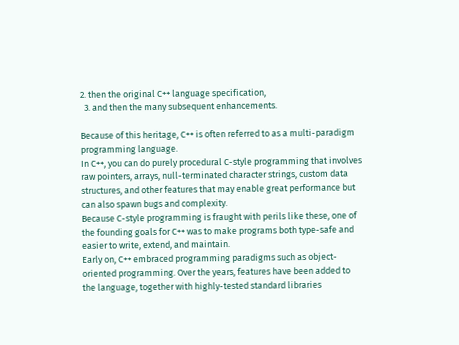2. then the original C++ language specification,
  3. and then the many subsequent enhancements.

Because of this heritage, C++ is often referred to as a multi-paradigm programming language.
In C++, you can do purely procedural C-style programming that involves raw pointers, arrays, null-terminated character strings, custom data structures, and other features that may enable great performance but can also spawn bugs and complexity.
Because C-style programming is fraught with perils like these, one of the founding goals for C++ was to make programs both type-safe and easier to write, extend, and maintain.
Early on, C++ embraced programming paradigms such as object-oriented programming. Over the years, features have been added to the language, together with highly-tested standard libraries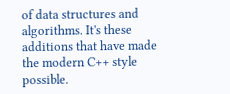of data structures and algorithms. It's these additions that have made the modern C++ style possible.